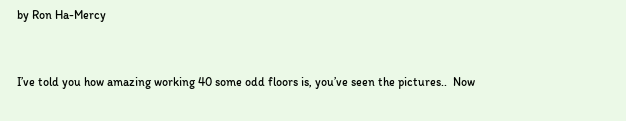by Ron Ha-Mercy


I’ve told you how amazing working 40 some odd floors is, you’ve seen the pictures..  Now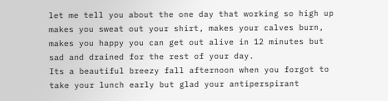let me tell you about the one day that working so high up makes you sweat out your shirt, makes your calves burn, makes you happy you can get out alive in 12 minutes but sad and drained for the rest of your day.
Its a beautiful breezy fall afternoon when you forgot to take your lunch early but glad your antiperspirant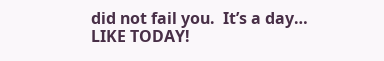did not fail you.  It’s a day… LIKE TODAY!